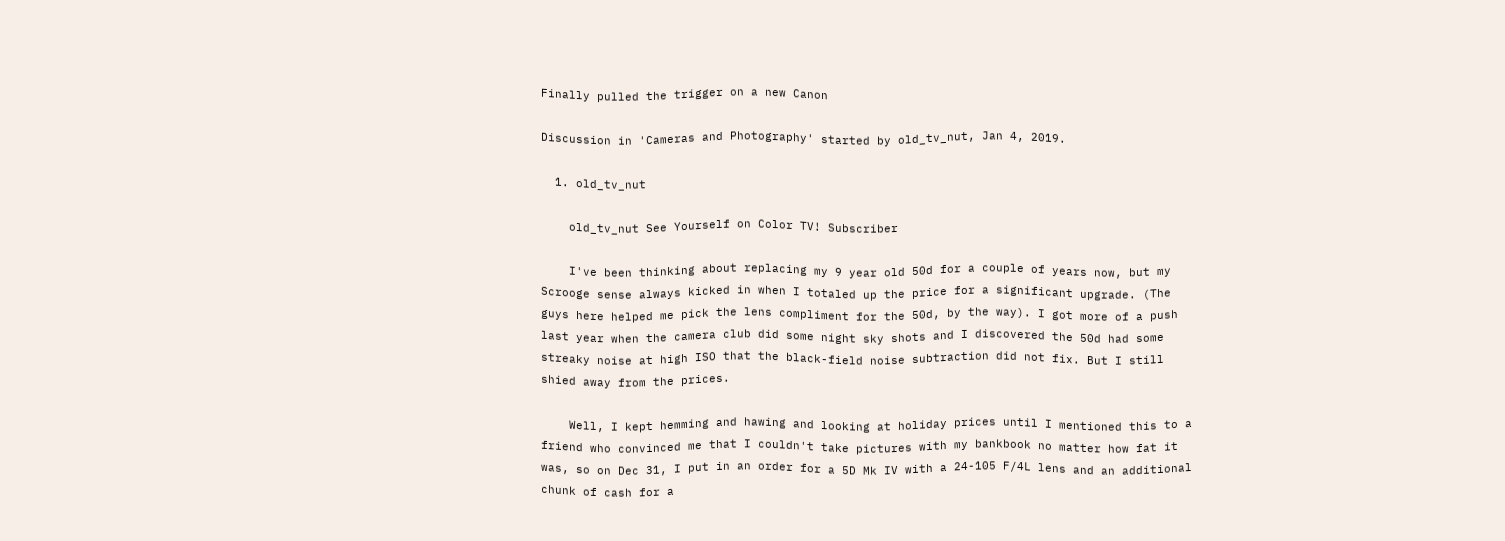Finally pulled the trigger on a new Canon

Discussion in 'Cameras and Photography' started by old_tv_nut, Jan 4, 2019.

  1. old_tv_nut

    old_tv_nut See Yourself on Color TV! Subscriber

    I've been thinking about replacing my 9 year old 50d for a couple of years now, but my Scrooge sense always kicked in when I totaled up the price for a significant upgrade. (The guys here helped me pick the lens compliment for the 50d, by the way). I got more of a push last year when the camera club did some night sky shots and I discovered the 50d had some streaky noise at high ISO that the black-field noise subtraction did not fix. But I still shied away from the prices.

    Well, I kept hemming and hawing and looking at holiday prices until I mentioned this to a friend who convinced me that I couldn't take pictures with my bankbook no matter how fat it was, so on Dec 31, I put in an order for a 5D Mk IV with a 24-105 F/4L lens and an additional chunk of cash for a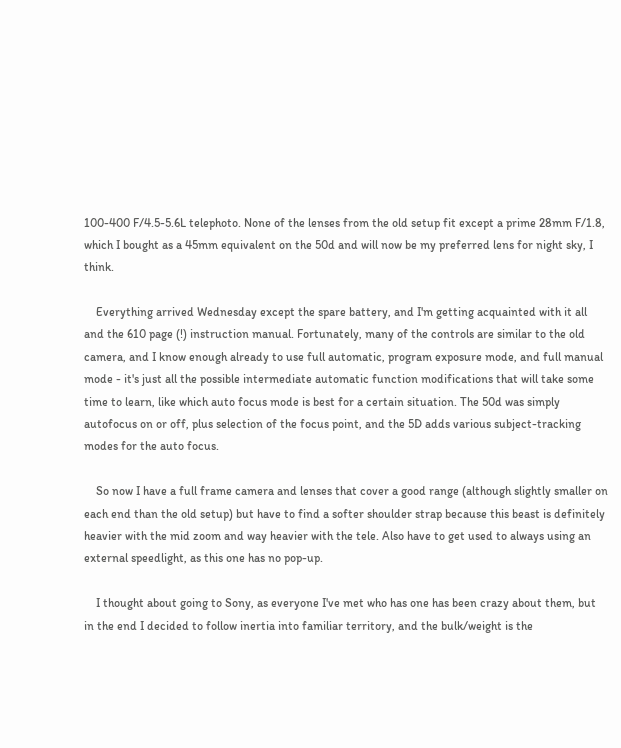100-400 F/4.5-5.6L telephoto. None of the lenses from the old setup fit except a prime 28mm F/1.8, which I bought as a 45mm equivalent on the 50d and will now be my preferred lens for night sky, I think.

    Everything arrived Wednesday except the spare battery, and I'm getting acquainted with it all and the 610 page (!) instruction manual. Fortunately, many of the controls are similar to the old camera, and I know enough already to use full automatic, program exposure mode, and full manual mode - it's just all the possible intermediate automatic function modifications that will take some time to learn, like which auto focus mode is best for a certain situation. The 50d was simply autofocus on or off, plus selection of the focus point, and the 5D adds various subject-tracking modes for the auto focus.

    So now I have a full frame camera and lenses that cover a good range (although slightly smaller on each end than the old setup) but have to find a softer shoulder strap because this beast is definitely heavier with the mid zoom and way heavier with the tele. Also have to get used to always using an external speedlight, as this one has no pop-up.

    I thought about going to Sony, as everyone I've met who has one has been crazy about them, but in the end I decided to follow inertia into familiar territory, and the bulk/weight is the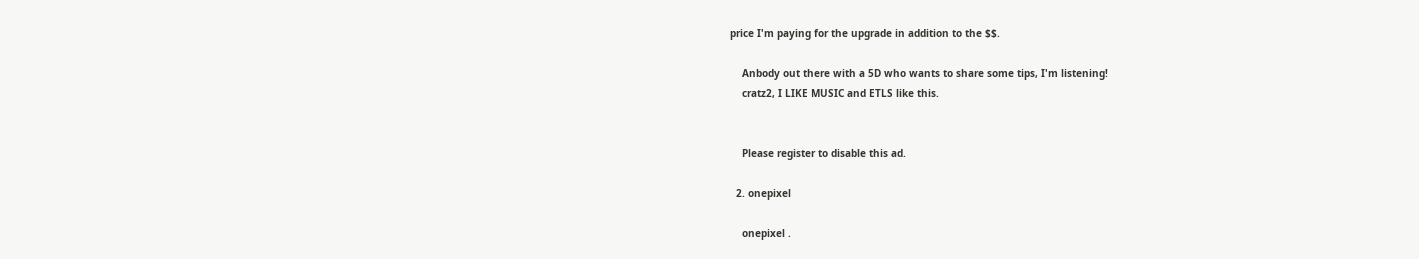price I'm paying for the upgrade in addition to the $$.

    Anbody out there with a 5D who wants to share some tips, I'm listening!
    cratz2, I LIKE MUSIC and ETLS like this.


    Please register to disable this ad.

  2. onepixel

    onepixel .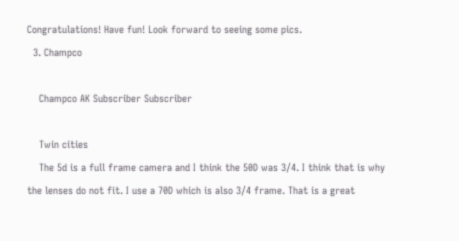Congratulations! Have fun! Look forward to seeing some pics.
  3. Champco

    Champco AK Subscriber Subscriber

    Twin cities
    The 5d is a full frame camera and I think the 50D was 3/4. I think that is why the lenses do not fit. I use a 70D which is also 3/4 frame. That is a great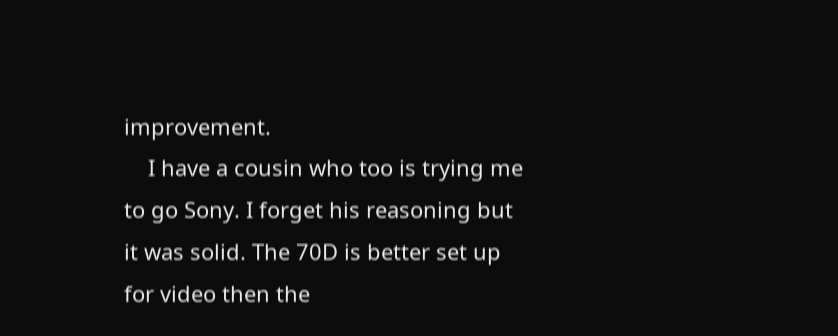improvement.
    I have a cousin who too is trying me to go Sony. I forget his reasoning but it was solid. The 70D is better set up for video then the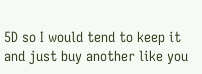5D so I would tend to keep it and just buy another like you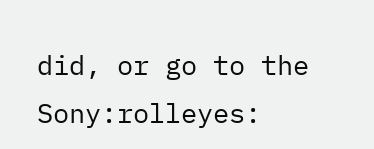did, or go to the Sony:rolleyes: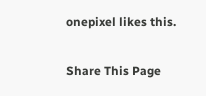onepixel likes this.

Share This Page